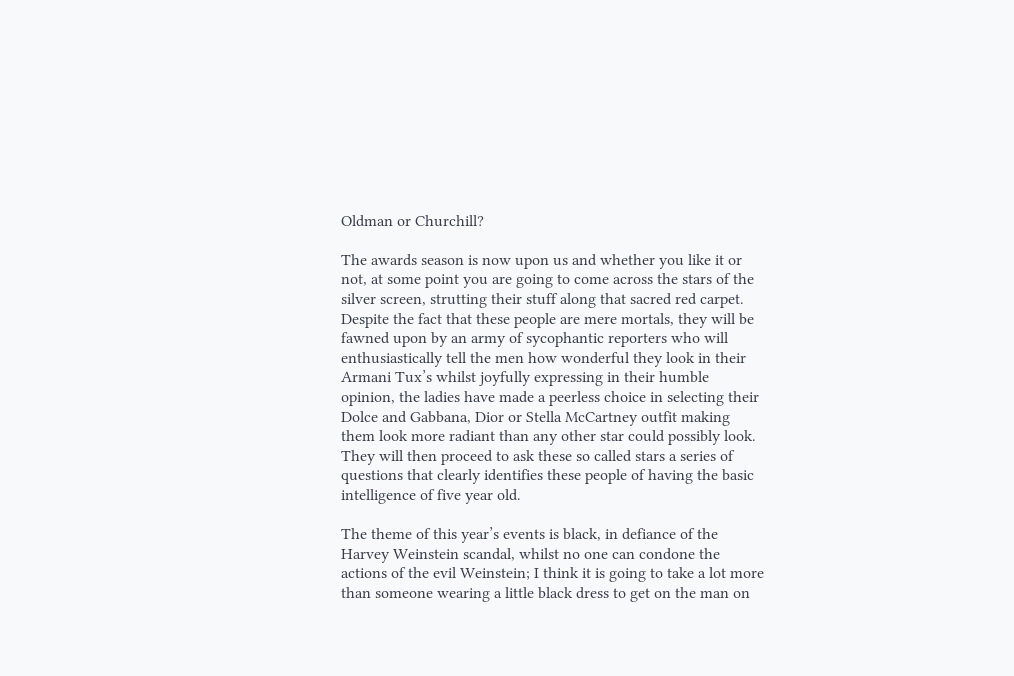Oldman or Churchill?

The awards season is now upon us and whether you like it or not, at some point you are going to come across the stars of the silver screen, strutting their stuff along that sacred red carpet. Despite the fact that these people are mere mortals, they will be fawned upon by an army of sycophantic reporters who will enthusiastically tell the men how wonderful they look in their Armani Tux’s whilst joyfully expressing in their humble opinion, the ladies have made a peerless choice in selecting their Dolce and Gabbana, Dior or Stella McCartney outfit making them look more radiant than any other star could possibly look. They will then proceed to ask these so called stars a series of questions that clearly identifies these people of having the basic intelligence of five year old.

The theme of this year’s events is black, in defiance of the Harvey Weinstein scandal, whilst no one can condone the actions of the evil Weinstein; I think it is going to take a lot more than someone wearing a little black dress to get on the man on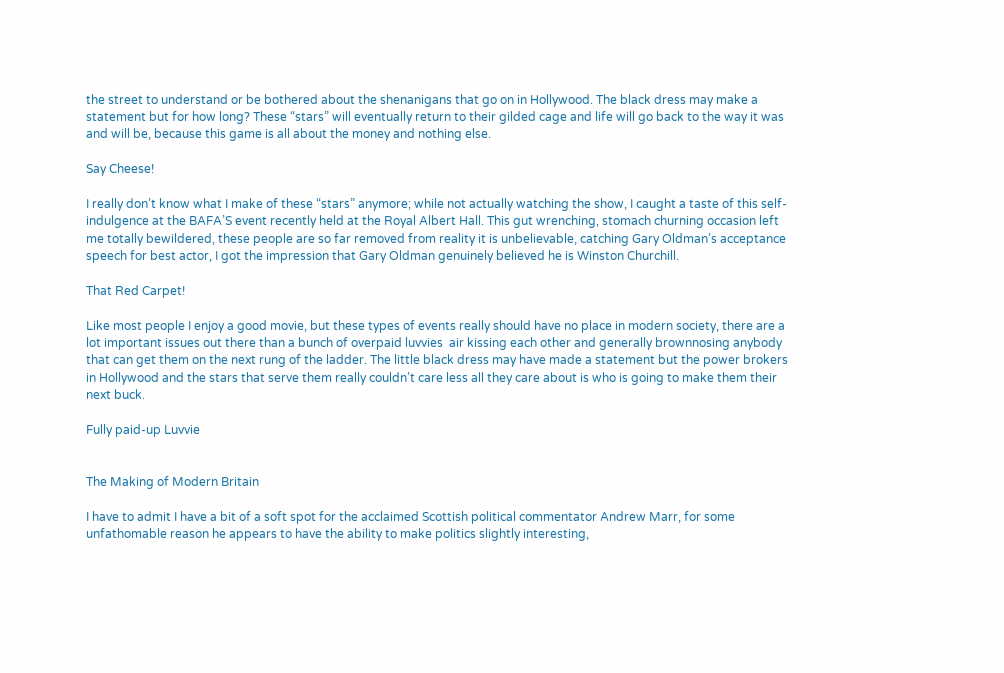the street to understand or be bothered about the shenanigans that go on in Hollywood. The black dress may make a statement but for how long? These “stars” will eventually return to their gilded cage and life will go back to the way it was and will be, because this game is all about the money and nothing else.

Say Cheese!

I really don’t know what I make of these “stars” anymore; while not actually watching the show, I caught a taste of this self-indulgence at the BAFA’S event recently held at the Royal Albert Hall. This gut wrenching, stomach churning occasion left me totally bewildered, these people are so far removed from reality it is unbelievable, catching Gary Oldman’s acceptance   speech for best actor, I got the impression that Gary Oldman genuinely believed he is Winston Churchill.

That Red Carpet!

Like most people I enjoy a good movie, but these types of events really should have no place in modern society, there are a lot important issues out there than a bunch of overpaid luvvies  air kissing each other and generally brownnosing anybody that can get them on the next rung of the ladder. The little black dress may have made a statement but the power brokers in Hollywood and the stars that serve them really couldn’t care less all they care about is who is going to make them their next buck.

Fully paid-up Luvvie


The Making of Modern Britain

I have to admit I have a bit of a soft spot for the acclaimed Scottish political commentator Andrew Marr, for some unfathomable reason he appears to have the ability to make politics slightly interesting,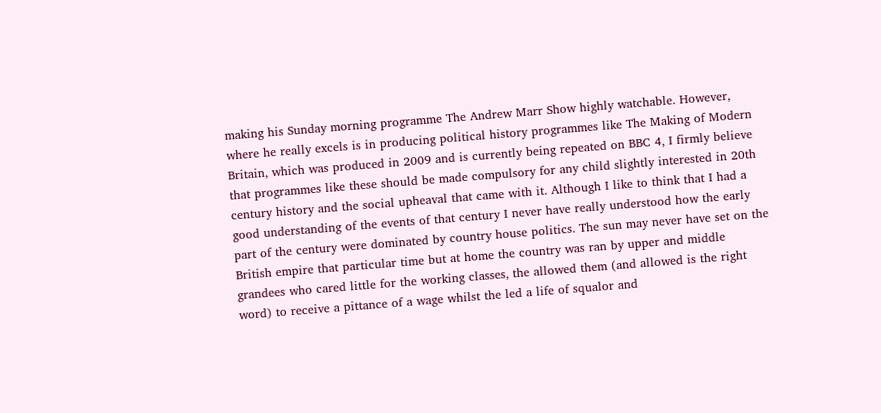making his Sunday morning programme The Andrew Marr Show highly watchable. However, where he really excels is in producing political history programmes like The Making of Modern Britain, which was produced in 2009 and is currently being repeated on BBC 4, I firmly believe that programmes like these should be made compulsory for any child slightly interested in 20th century history and the social upheaval that came with it. Although I like to think that I had a good understanding of the events of that century I never have really understood how the early part of the century were dominated by country house politics. The sun may never have set on the British empire that particular time but at home the country was ran by upper and middle grandees who cared little for the working classes, the allowed them (and allowed is the right word) to receive a pittance of a wage whilst the led a life of squalor and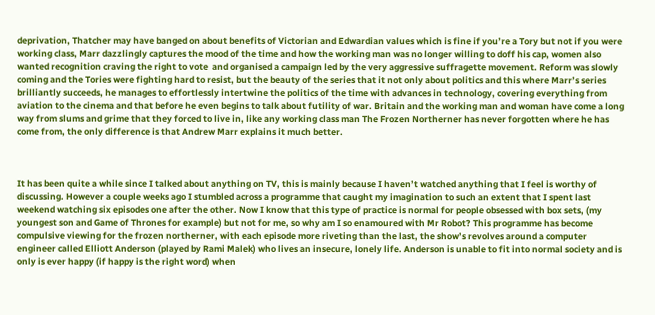deprivation, Thatcher may have banged on about benefits of Victorian and Edwardian values which is fine if you’re a Tory but not if you were working class, Marr dazzlingly captures the mood of the time and how the working man was no longer willing to doff his cap, women also wanted recognition craving the right to vote  and organised a campaign led by the very aggressive suffragette movement. Reform was slowly coming and the Tories were fighting hard to resist, but the beauty of the series that it not only about politics and this where Marr’s series brilliantly succeeds, he manages to effortlessly intertwine the politics of the time with advances in technology, covering everything from aviation to the cinema and that before he even begins to talk about futility of war. Britain and the working man and woman have come a long way from slums and grime that they forced to live in, like any working class man The Frozen Northerner has never forgotten where he has come from, the only difference is that Andrew Marr explains it much better.



It has been quite a while since I talked about anything on TV, this is mainly because I haven’t watched anything that I feel is worthy of discussing. However a couple weeks ago I stumbled across a programme that caught my imagination to such an extent that I spent last weekend watching six episodes one after the other. Now I know that this type of practice is normal for people obsessed with box sets, (my youngest son and Game of Thrones for example) but not for me, so why am I so enamoured with Mr Robot? This programme has become compulsive viewing for the frozen northerner, with each episode more riveting than the last, the show’s revolves around a computer engineer called Elliott Anderson (played by Rami Malek) who lives an insecure, lonely life. Anderson is unable to fit into normal society and is only is ever happy (if happy is the right word) when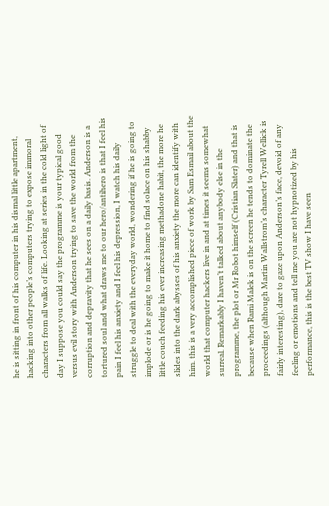he is sitting in front of his computer in his dismal little apartment, hacking into other people’s computers trying to expose immoral characters from all walks of life. Looking at series in the cold light of day I suppose you could say the programme is your typical good versus evil story with Anderson trying to save the world from the corruption and depravity that he sees on a daily basis. Anderson is a tortured soul and what draws me to our hero/antihero is that I feel his pain I feel his anxiety and I feel his depression, I watch his daily struggle to deal with the everyday world, wondering if he is going to implode or is he going to make it home to find solace on his shabby little couch feeding his ever increasing methadone habit, the more he slides into the dark abysses of his anxiety the more can identify with him. this is a very accomplished piece of work by Sam Esmail about the world that computer hackers live in and at times it seems somewhat surreal. Remarkably I haven’t talked about anybody else in the programme, the plot or Mr Robot himself (Cristian Slater) and that is because when Rami Malek is on the screen he tends to dominate the proceedings (although Martin Wallstrom’s character Tyrell Wellick is fairly interesting), dare to gaze upon Anderson’s face, devoid of any feeling or emotions and tell me you are not hypnotized by his performance, this is the best TV show I have seen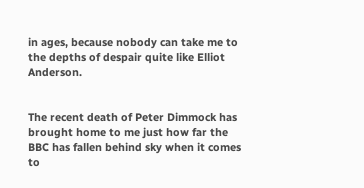in ages, because nobody can take me to the depths of despair quite like Elliot Anderson.


The recent death of Peter Dimmock has brought home to me just how far the BBC has fallen behind sky when it comes to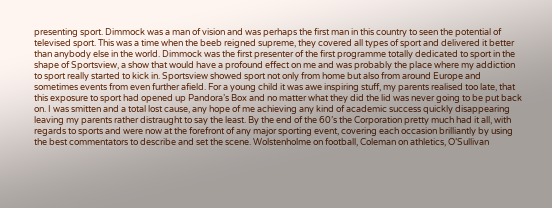presenting sport. Dimmock was a man of vision and was perhaps the first man in this country to seen the potential of televised sport. This was a time when the beeb reigned supreme, they covered all types of sport and delivered it better than anybody else in the world. Dimmock was the first presenter of the first programme totally dedicated to sport in the shape of Sportsview, a show that would have a profound effect on me and was probably the place where my addiction to sport really started to kick in. Sportsview showed sport not only from home but also from around Europe and sometimes events from even further afield. For a young child it was awe inspiring stuff, my parents realised too late, that this exposure to sport had opened up Pandora’s Box and no matter what they did the lid was never going to be put back on. I was smitten and a total lost cause, any hope of me achieving any kind of academic success quickly disappearing leaving my parents rather distraught to say the least. By the end of the 60’s the Corporation pretty much had it all, with regards to sports and were now at the forefront of any major sporting event, covering each occasion brilliantly by using the best commentators to describe and set the scene. Wolstenholme on football, Coleman on athletics, O’Sullivan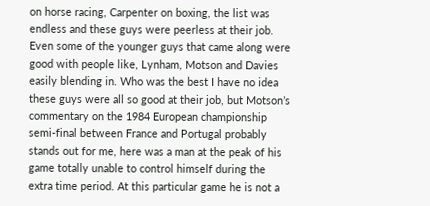on horse racing, Carpenter on boxing, the list was endless and these guys were peerless at their job. Even some of the younger guys that came along were good with people like, Lynham, Motson and Davies easily blending in. Who was the best I have no idea these guys were all so good at their job, but Motson’s commentary on the 1984 European championship semi-final between France and Portugal probably stands out for me, here was a man at the peak of his game totally unable to control himself during the extra time period. At this particular game he is not a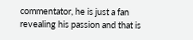commentator, he is just a fan revealing his passion and that is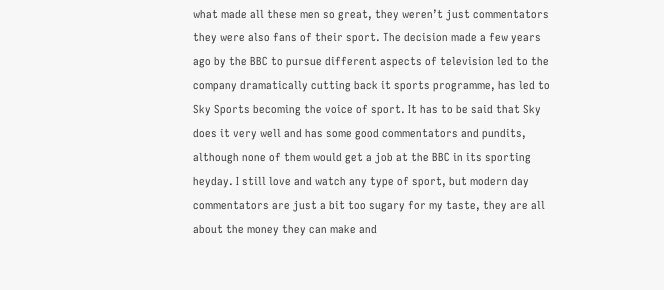what made all these men so great, they weren’t just commentators they were also fans of their sport. The decision made a few years ago by the BBC to pursue different aspects of television led to the company dramatically cutting back it sports programme, has led to Sky Sports becoming the voice of sport. It has to be said that Sky does it very well and has some good commentators and pundits, although none of them would get a job at the BBC in its sporting heyday. I still love and watch any type of sport, but modern day commentators are just a bit too sugary for my taste, they are all about the money they can make and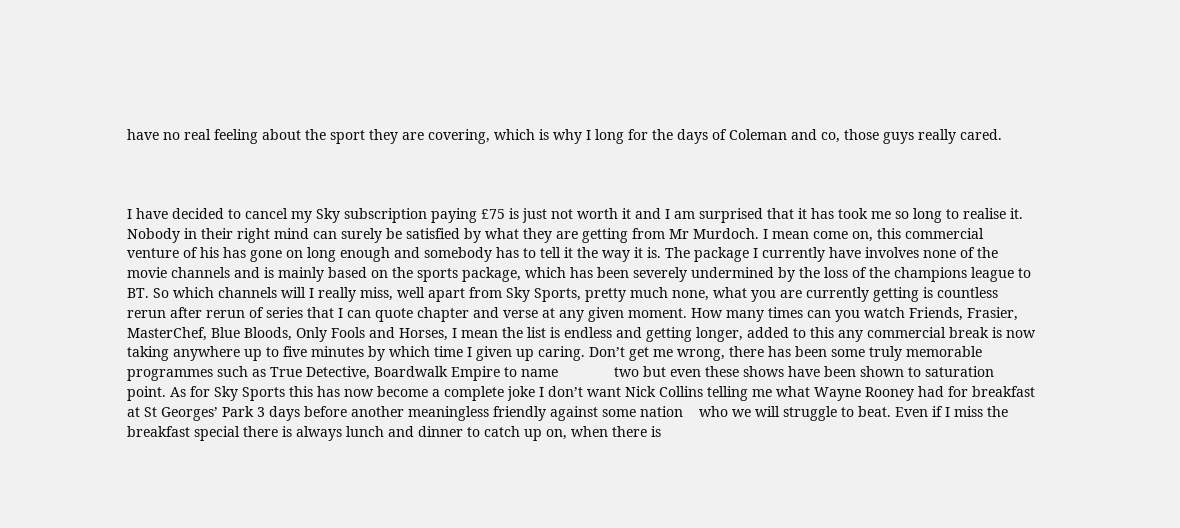have no real feeling about the sport they are covering, which is why I long for the days of Coleman and co, those guys really cared.



I have decided to cancel my Sky subscription paying £75 is just not worth it and I am surprised that it has took me so long to realise it. Nobody in their right mind can surely be satisfied by what they are getting from Mr Murdoch. I mean come on, this commercial venture of his has gone on long enough and somebody has to tell it the way it is. The package I currently have involves none of the movie channels and is mainly based on the sports package, which has been severely undermined by the loss of the champions league to BT. So which channels will I really miss, well apart from Sky Sports, pretty much none, what you are currently getting is countless rerun after rerun of series that I can quote chapter and verse at any given moment. How many times can you watch Friends, Frasier, MasterChef, Blue Bloods, Only Fools and Horses, I mean the list is endless and getting longer, added to this any commercial break is now taking anywhere up to five minutes by which time I given up caring. Don’t get me wrong, there has been some truly memorable programmes such as True Detective, Boardwalk Empire to name              two but even these shows have been shown to saturation point. As for Sky Sports this has now become a complete joke I don’t want Nick Collins telling me what Wayne Rooney had for breakfast at St Georges’ Park 3 days before another meaningless friendly against some nation    who we will struggle to beat. Even if I miss the breakfast special there is always lunch and dinner to catch up on, when there is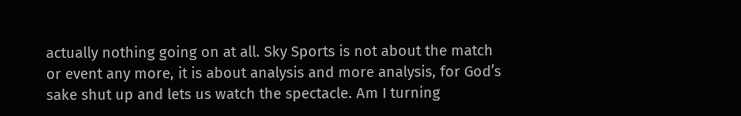actually nothing going on at all. Sky Sports is not about the match or event any more, it is about analysis and more analysis, for God’s sake shut up and lets us watch the spectacle. Am I turning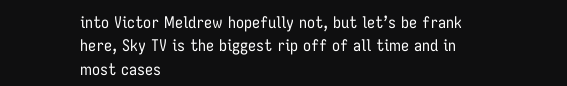into Victor Meldrew hopefully not, but let’s be frank here, Sky TV is the biggest rip off of all time and in most cases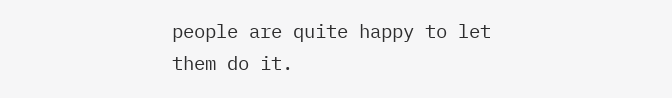people are quite happy to let them do it.